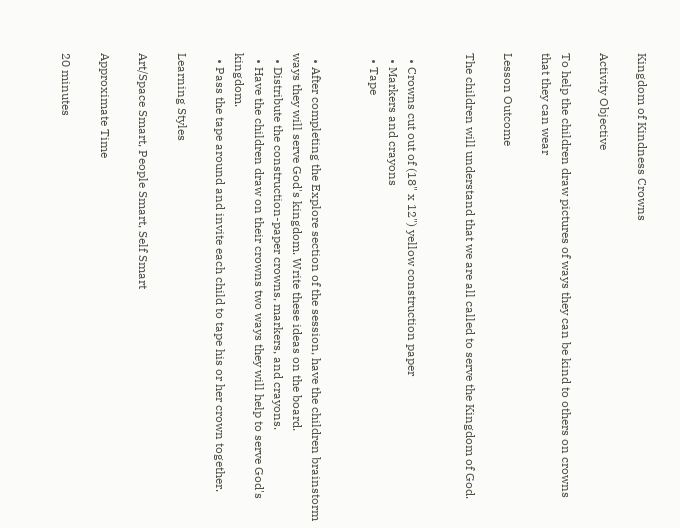Kingdom of Kindness Crowns

Activity Objective

To help the children draw pictures of ways they can be kind to others on crowns that they can wear

Lesson Outcome

The children will understand that we are all called to serve the Kingdom of God.


  • Crowns cut out of (18" x 12") yellow construction paper
  • Markers and crayons
  • Tape


  • After completing the Explore section of the session, have the children brainstorm ways they will serve God's kingdom. Write these ideas on the board.
  • Distribute the construction-paper crowns, markers, and crayons.
  • Have the children draw on their crowns two ways they will help to serve God's kingdom.
  • Pass the tape around and invite each child to tape his or her crown together.

Learning Styles

Art/Space Smart, People Smart, Self Smart

Approximate Time

20 minutes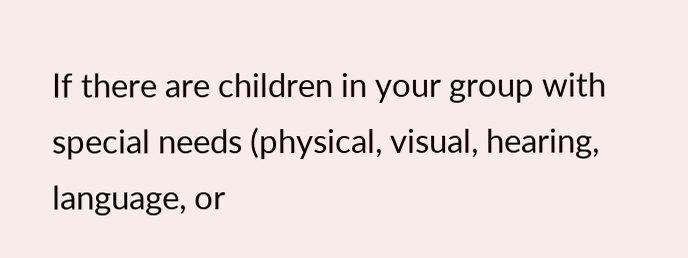If there are children in your group with special needs (physical, visual, hearing, language, or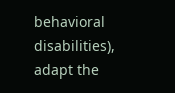behavioral disabilities), adapt the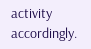activity accordingly.